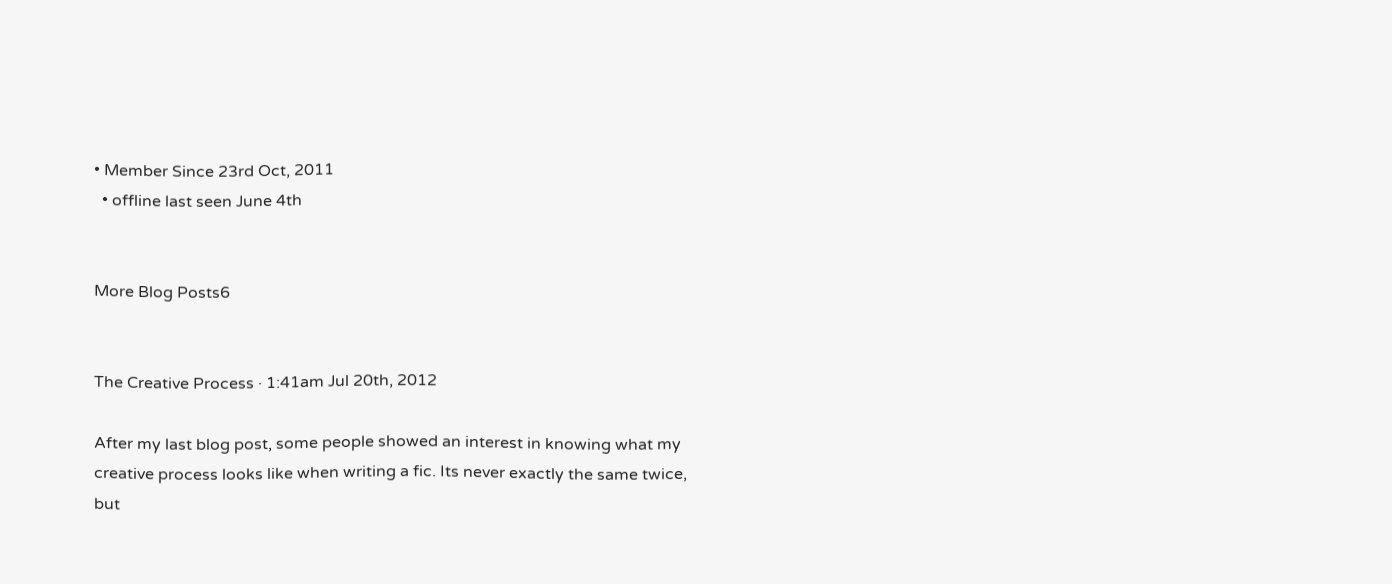• Member Since 23rd Oct, 2011
  • offline last seen June 4th


More Blog Posts6


The Creative Process · 1:41am Jul 20th, 2012

After my last blog post, some people showed an interest in knowing what my creative process looks like when writing a fic. Its never exactly the same twice, but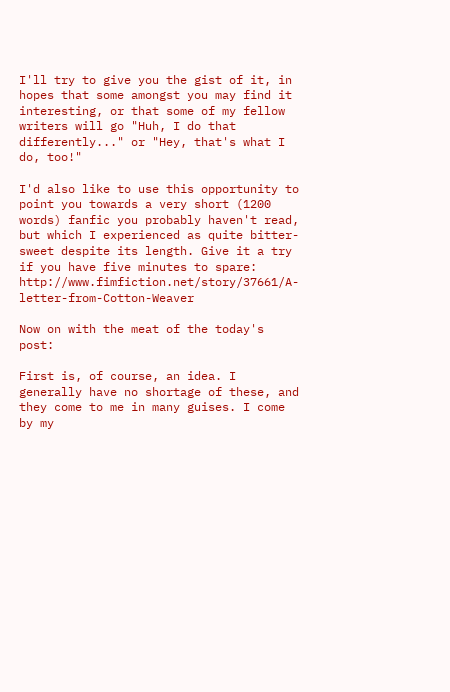I'll try to give you the gist of it, in hopes that some amongst you may find it interesting, or that some of my fellow writers will go "Huh, I do that differently..." or "Hey, that's what I do, too!"

I'd also like to use this opportunity to point you towards a very short (1200 words) fanfic you probably haven't read, but which I experienced as quite bitter-sweet despite its length. Give it a try if you have five minutes to spare: http://www.fimfiction.net/story/37661/A-letter-from-Cotton-Weaver

Now on with the meat of the today's post:

First is, of course, an idea. I generally have no shortage of these, and they come to me in many guises. I come by my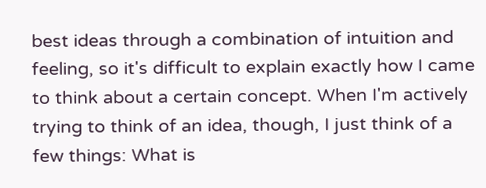best ideas through a combination of intuition and feeling, so it's difficult to explain exactly how I came to think about a certain concept. When I'm actively trying to think of an idea, though, I just think of a few things: What is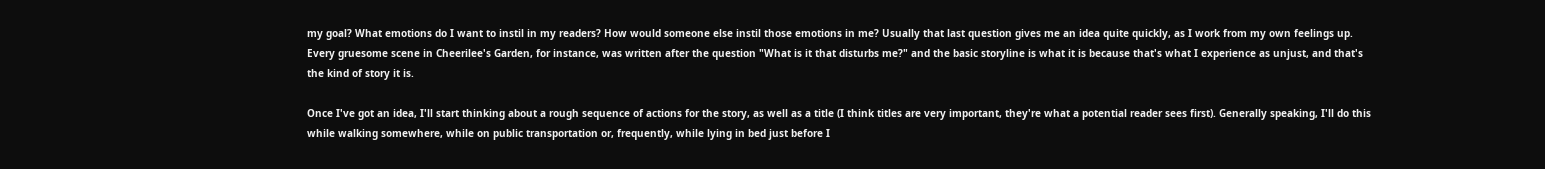my goal? What emotions do I want to instil in my readers? How would someone else instil those emotions in me? Usually that last question gives me an idea quite quickly, as I work from my own feelings up. Every gruesome scene in Cheerilee's Garden, for instance, was written after the question "What is it that disturbs me?" and the basic storyline is what it is because that's what I experience as unjust, and that's the kind of story it is.

Once I've got an idea, I'll start thinking about a rough sequence of actions for the story, as well as a title (I think titles are very important, they're what a potential reader sees first). Generally speaking, I'll do this while walking somewhere, while on public transportation or, frequently, while lying in bed just before I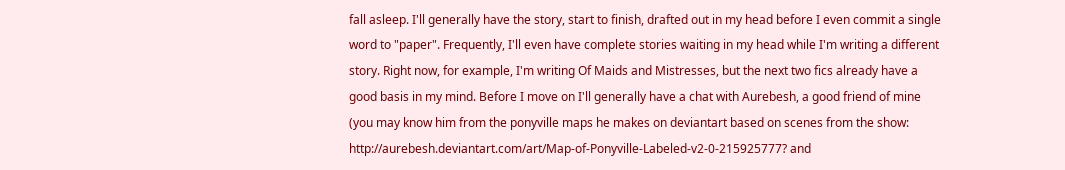fall asleep. I'll generally have the story, start to finish, drafted out in my head before I even commit a single word to "paper". Frequently, I'll even have complete stories waiting in my head while I'm writing a different story. Right now, for example, I'm writing Of Maids and Mistresses, but the next two fics already have a good basis in my mind. Before I move on I'll generally have a chat with Aurebesh, a good friend of mine (you may know him from the ponyville maps he makes on deviantart based on scenes from the show: http://aurebesh.deviantart.com/art/Map-of-Ponyville-Labeled-v2-0-215925777? and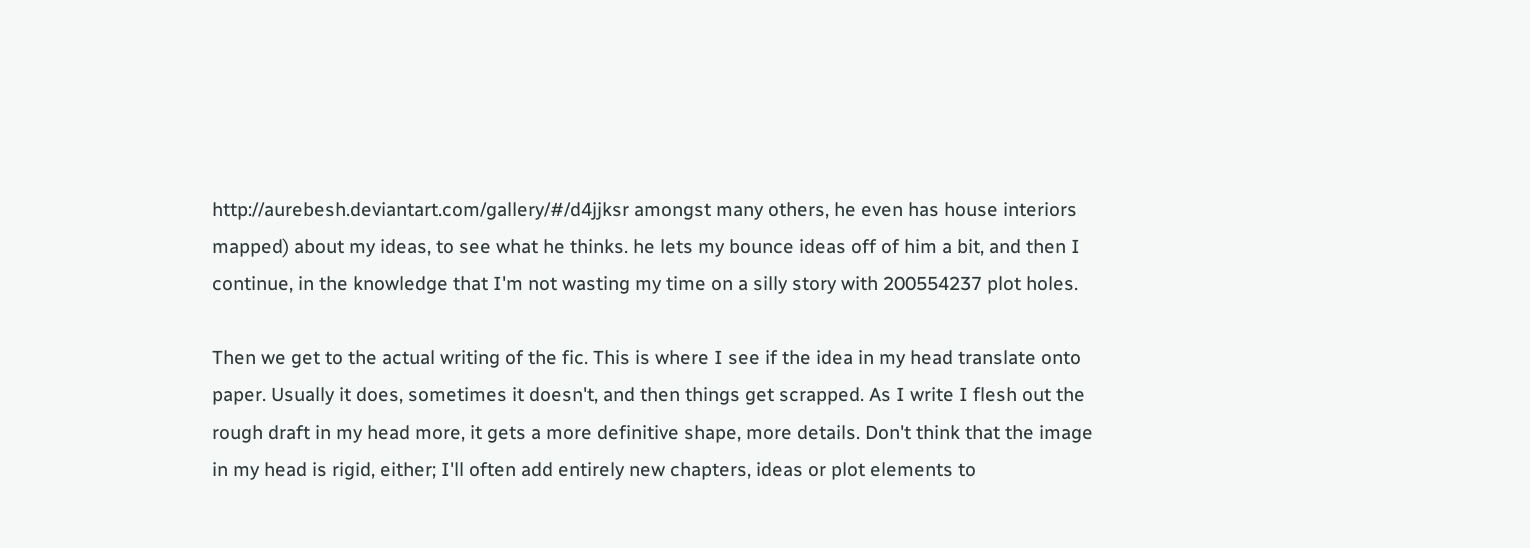http://aurebesh.deviantart.com/gallery/#/d4jjksr amongst many others, he even has house interiors mapped) about my ideas, to see what he thinks. he lets my bounce ideas off of him a bit, and then I continue, in the knowledge that I'm not wasting my time on a silly story with 200554237 plot holes.

Then we get to the actual writing of the fic. This is where I see if the idea in my head translate onto paper. Usually it does, sometimes it doesn't, and then things get scrapped. As I write I flesh out the rough draft in my head more, it gets a more definitive shape, more details. Don't think that the image in my head is rigid, either; I'll often add entirely new chapters, ideas or plot elements to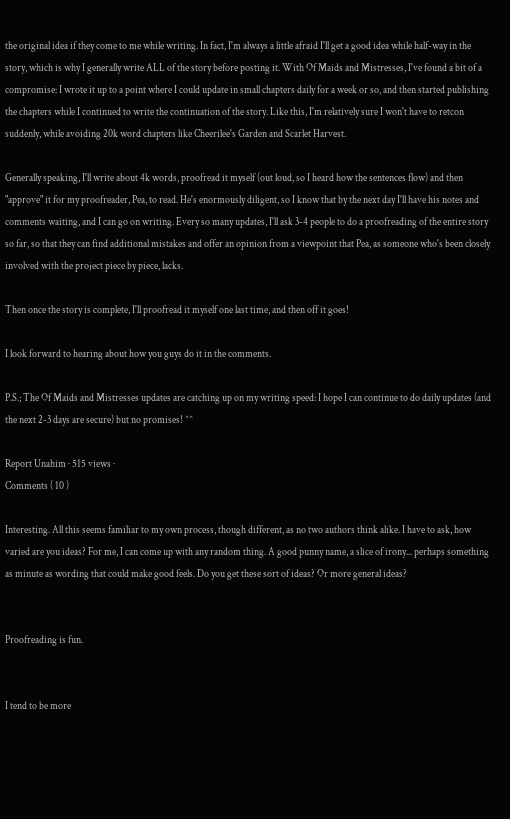the original idea if they come to me while writing. In fact, I'm always a little afraid I'll get a good idea while half-way in the story, which is why I generally write ALL of the story before posting it. With Of Maids and Mistresses, I've found a bit of a compromise: I wrote it up to a point where I could update in small chapters daily for a week or so, and then started publishing the chapters while I continued to write the continuation of the story. Like this, I'm relatively sure I won't have to retcon suddenly, while avoiding 20k word chapters like Cheerilee's Garden and Scarlet Harvest.

Generally speaking, I'll write about 4k words, proofread it myself (out loud, so I heard how the sentences flow) and then "approve" it for my proofreader, Pea, to read. He's enormously diligent, so I know that by the next day I'll have his notes and comments waiting, and I can go on writing. Every so many updates, I'll ask 3-4 people to do a proofreading of the entire story so far, so that they can find additional mistakes and offer an opinion from a viewpoint that Pea, as someone who's been closely involved with the project piece by piece, lacks.

Then once the story is complete, I'll proofread it myself one last time, and then off it goes!

I look forward to hearing about how you guys do it in the comments.

P.S.; The Of Maids and Mistresses updates are catching up on my writing speed: I hope I can continue to do daily updates (and the next 2-3 days are secure) but no promises! ^^

Report Unahim · 515 views ·
Comments ( 10 )

Interesting. All this seems familiar to my own process, though different, as no two authors think alike. I have to ask, how varied are you ideas? For me, I can come up with any random thing. A good punny name, a slice of irony... perhaps something as minute as wording that could make good feels. Do you get these sort of ideas? Or more general ideas?


Proofreading is fun.


I tend to be more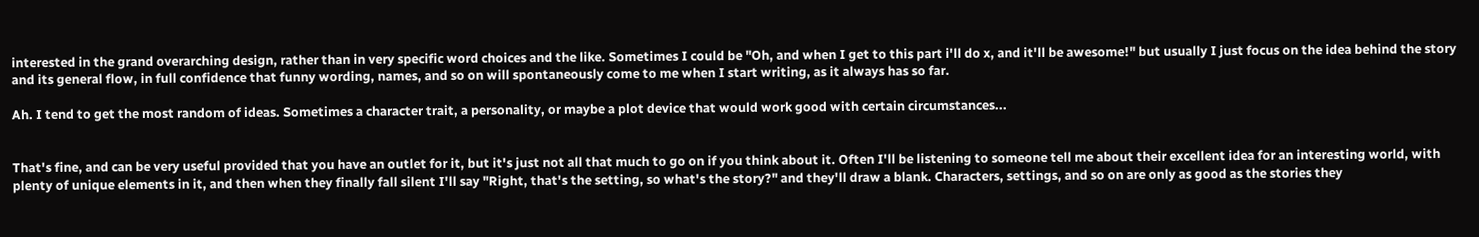interested in the grand overarching design, rather than in very specific word choices and the like. Sometimes I could be "Oh, and when I get to this part i'll do x, and it'll be awesome!" but usually I just focus on the idea behind the story and its general flow, in full confidence that funny wording, names, and so on will spontaneously come to me when I start writing, as it always has so far.

Ah. I tend to get the most random of ideas. Sometimes a character trait, a personality, or maybe a plot device that would work good with certain circumstances...


That's fine, and can be very useful provided that you have an outlet for it, but it's just not all that much to go on if you think about it. Often I'll be listening to someone tell me about their excellent idea for an interesting world, with plenty of unique elements in it, and then when they finally fall silent I'll say "Right, that's the setting, so what's the story?" and they'll draw a blank. Characters, settings, and so on are only as good as the stories they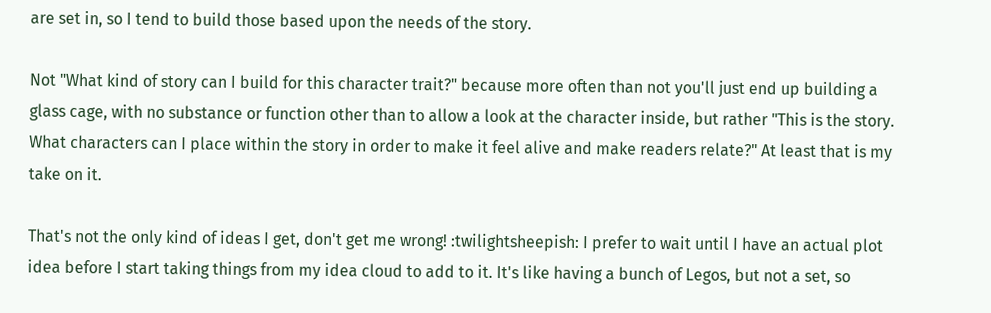are set in, so I tend to build those based upon the needs of the story.

Not "What kind of story can I build for this character trait?" because more often than not you'll just end up building a glass cage, with no substance or function other than to allow a look at the character inside, but rather "This is the story. What characters can I place within the story in order to make it feel alive and make readers relate?" At least that is my take on it.

That's not the only kind of ideas I get, don't get me wrong! :twilightsheepish: I prefer to wait until I have an actual plot idea before I start taking things from my idea cloud to add to it. It's like having a bunch of Legos, but not a set, so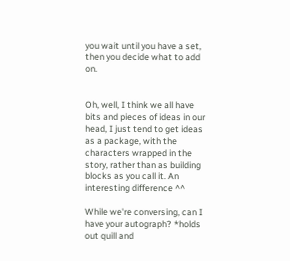you wait until you have a set, then you decide what to add on.


Oh, well, I think we all have bits and pieces of ideas in our head, I just tend to get ideas as a package, with the characters wrapped in the story, rather than as building blocks as you call it. An interesting difference ^^

While we're conversing, can I have your autograph? *holds out quill and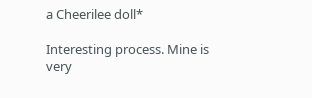a Cheerilee doll*

Interesting process. Mine is very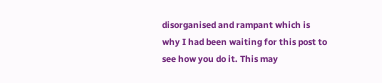disorganised and rampant which is why I had been waiting for this post to see how you do it. This may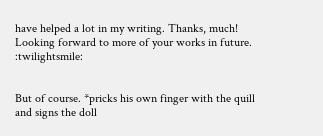have helped a lot in my writing. Thanks, much! Looking forward to more of your works in future. :twilightsmile:


But of course. *pricks his own finger with the quill and signs the doll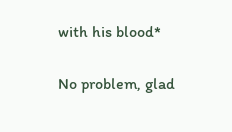with his blood*


No problem, glad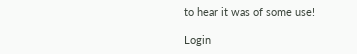to hear it was of some use!

Login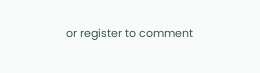or register to comment